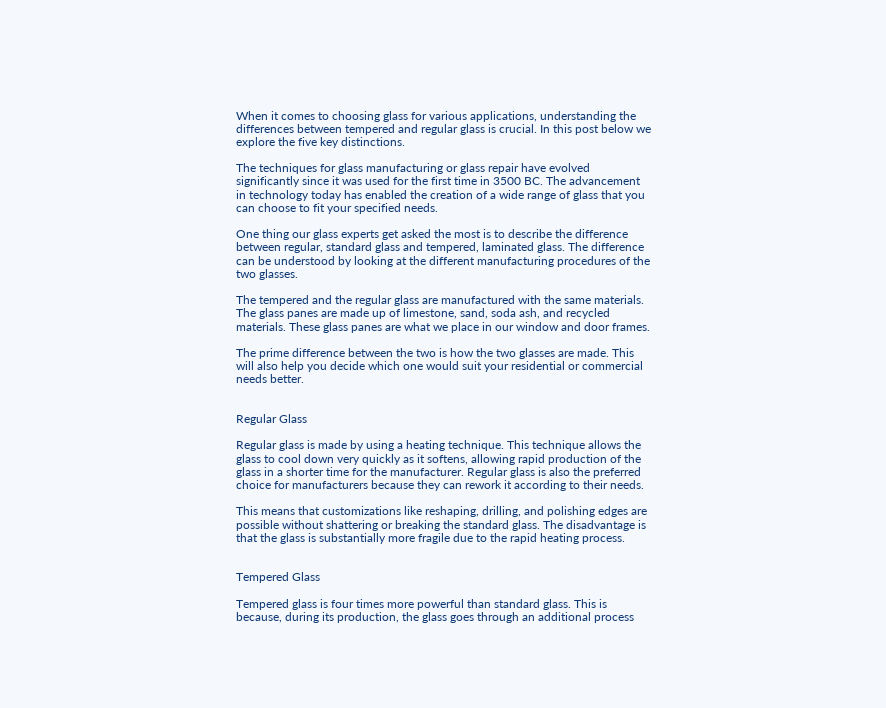When it comes to choosing glass for various applications, understanding the differences between tempered and regular glass is crucial. In this post below we explore the five key distinctions.

The techniques for glass manufacturing or glass repair have evolved significantly since it was used for the first time in 3500 BC. The advancement in technology today has enabled the creation of a wide range of glass that you can choose to fit your specified needs.

One thing our glass experts get asked the most is to describe the difference between regular, standard glass and tempered, laminated glass. The difference can be understood by looking at the different manufacturing procedures of the two glasses.

The tempered and the regular glass are manufactured with the same materials. The glass panes are made up of limestone, sand, soda ash, and recycled materials. These glass panes are what we place in our window and door frames.

The prime difference between the two is how the two glasses are made. This will also help you decide which one would suit your residential or commercial needs better.


Regular Glass

Regular glass is made by using a heating technique. This technique allows the glass to cool down very quickly as it softens, allowing rapid production of the glass in a shorter time for the manufacturer. Regular glass is also the preferred choice for manufacturers because they can rework it according to their needs.

This means that customizations like reshaping, drilling, and polishing edges are possible without shattering or breaking the standard glass. The disadvantage is that the glass is substantially more fragile due to the rapid heating process.


Tempered Glass

Tempered glass is four times more powerful than standard glass. This is because, during its production, the glass goes through an additional process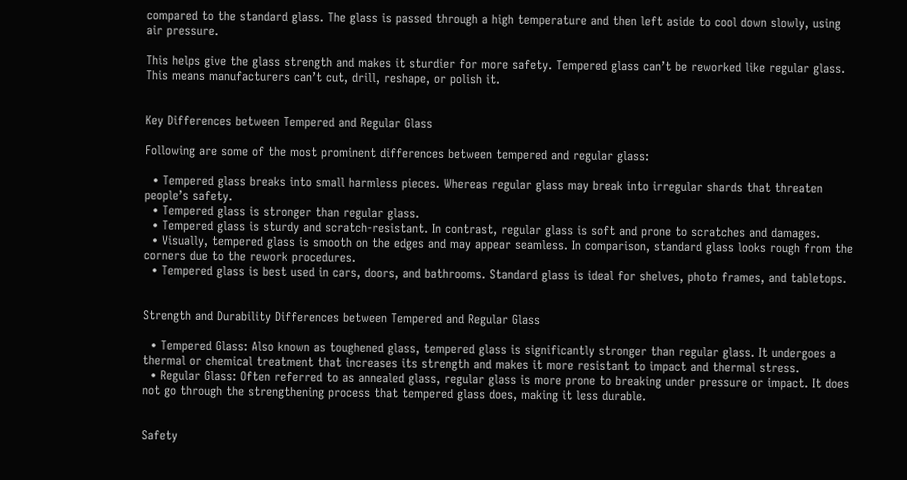compared to the standard glass. The glass is passed through a high temperature and then left aside to cool down slowly, using air pressure.

This helps give the glass strength and makes it sturdier for more safety. Tempered glass can’t be reworked like regular glass. This means manufacturers can’t cut, drill, reshape, or polish it.


Key Differences between Tempered and Regular Glass

Following are some of the most prominent differences between tempered and regular glass:

  • Tempered glass breaks into small harmless pieces. Whereas regular glass may break into irregular shards that threaten people’s safety.
  • Tempered glass is stronger than regular glass.
  • Tempered glass is sturdy and scratch-resistant. In contrast, regular glass is soft and prone to scratches and damages.
  • Visually, tempered glass is smooth on the edges and may appear seamless. In comparison, standard glass looks rough from the corners due to the rework procedures.
  • Tempered glass is best used in cars, doors, and bathrooms. Standard glass is ideal for shelves, photo frames, and tabletops.


Strength and Durability Differences between Tempered and Regular Glass

  • Tempered Glass: Also known as toughened glass, tempered glass is significantly stronger than regular glass. It undergoes a thermal or chemical treatment that increases its strength and makes it more resistant to impact and thermal stress.
  • Regular Glass: Often referred to as annealed glass, regular glass is more prone to breaking under pressure or impact. It does not go through the strengthening process that tempered glass does, making it less durable.


Safety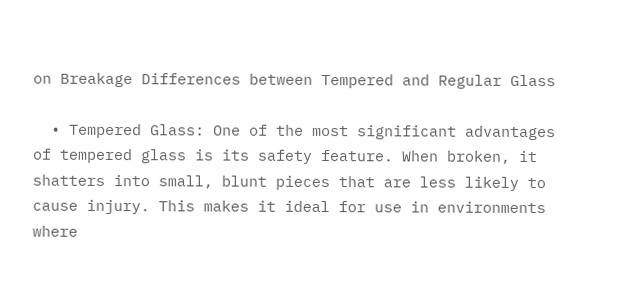on Breakage Differences between Tempered and Regular Glass

  • Tempered Glass: One of the most significant advantages of tempered glass is its safety feature. When broken, it shatters into small, blunt pieces that are less likely to cause injury. This makes it ideal for use in environments where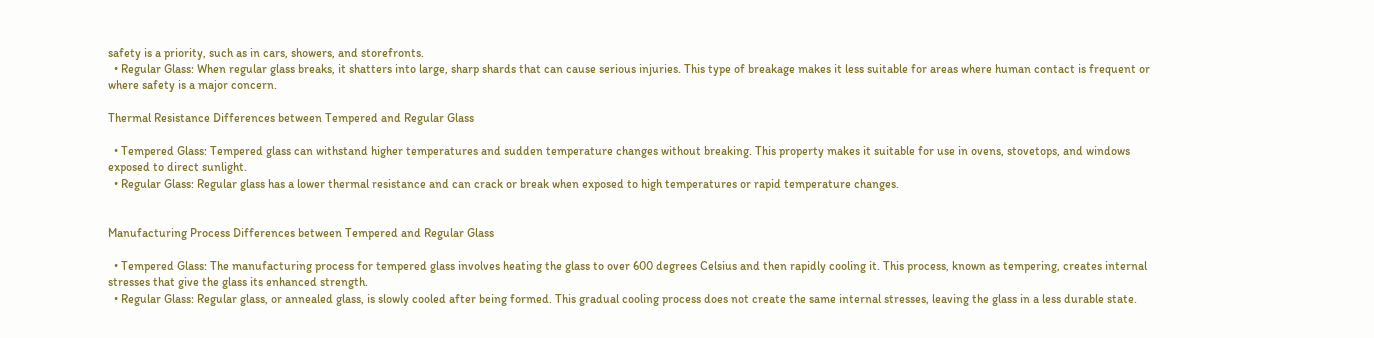safety is a priority, such as in cars, showers, and storefronts.
  • Regular Glass: When regular glass breaks, it shatters into large, sharp shards that can cause serious injuries. This type of breakage makes it less suitable for areas where human contact is frequent or where safety is a major concern.

Thermal Resistance Differences between Tempered and Regular Glass

  • Tempered Glass: Tempered glass can withstand higher temperatures and sudden temperature changes without breaking. This property makes it suitable for use in ovens, stovetops, and windows exposed to direct sunlight.
  • Regular Glass: Regular glass has a lower thermal resistance and can crack or break when exposed to high temperatures or rapid temperature changes.


Manufacturing Process Differences between Tempered and Regular Glass

  • Tempered Glass: The manufacturing process for tempered glass involves heating the glass to over 600 degrees Celsius and then rapidly cooling it. This process, known as tempering, creates internal stresses that give the glass its enhanced strength.
  • Regular Glass: Regular glass, or annealed glass, is slowly cooled after being formed. This gradual cooling process does not create the same internal stresses, leaving the glass in a less durable state.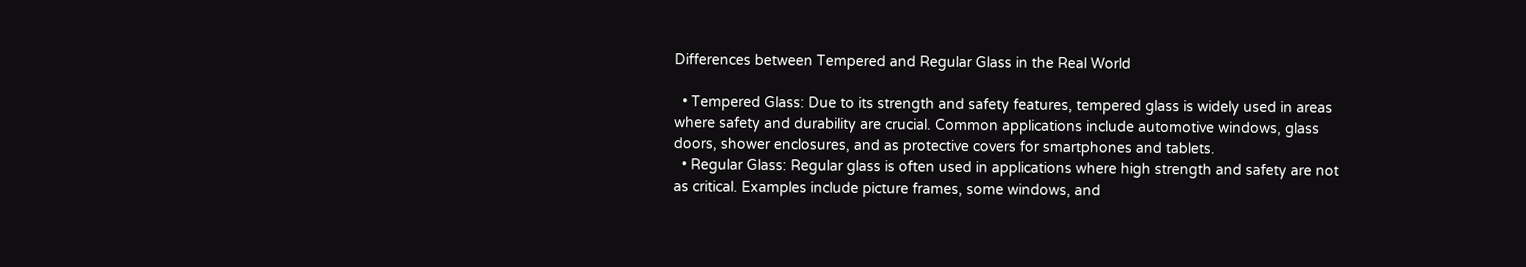Differences between Tempered and Regular Glass in the Real World

  • Tempered Glass: Due to its strength and safety features, tempered glass is widely used in areas where safety and durability are crucial. Common applications include automotive windows, glass doors, shower enclosures, and as protective covers for smartphones and tablets.
  • Regular Glass: Regular glass is often used in applications where high strength and safety are not as critical. Examples include picture frames, some windows, and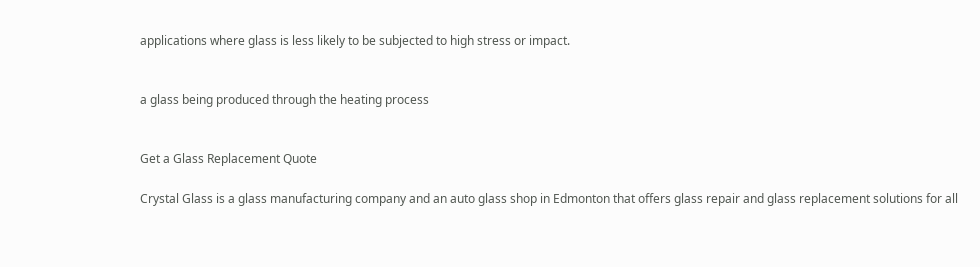applications where glass is less likely to be subjected to high stress or impact.


a glass being produced through the heating process


Get a Glass Replacement Quote

Crystal Glass is a glass manufacturing company and an auto glass shop in Edmonton that offers glass repair and glass replacement solutions for all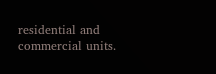residential and commercial units.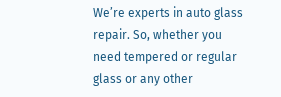We’re experts in auto glass repair. So, whether you need tempered or regular glass or any other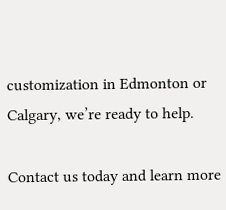customization in Edmonton or Calgary, we’re ready to help.

Contact us today and learn more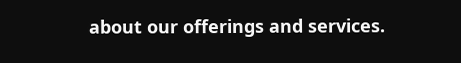about our offerings and services.